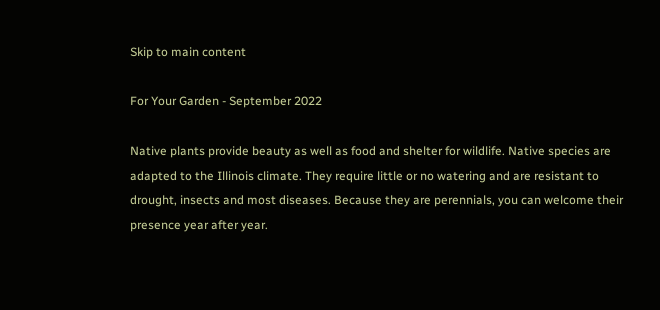Skip to main content

For Your Garden - September 2022

Native plants provide beauty as well as food and shelter for wildlife. Native species are adapted to the Illinois climate. They require little or no watering and are resistant to drought, insects and most diseases. Because they are perennials, you can welcome their presence year after year.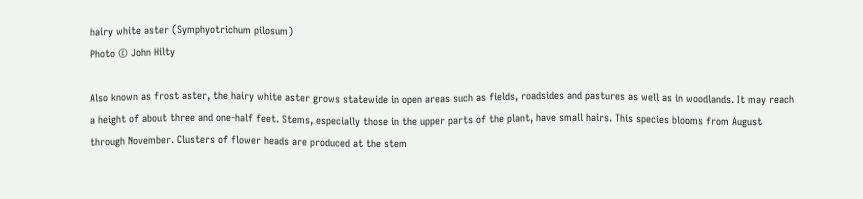hairy white aster (Symphyotrichum pilosum)
Photo © John Hilty

Also known as frost aster, the hairy white aster grows statewide in open areas such as fields, roadsides and pastures as well as in woodlands. It may reach a height of about three and one-half feet. Stems, especially those in the upper parts of the plant, have small hairs. This species blooms from August through November. Clusters of flower heads are produced at the stem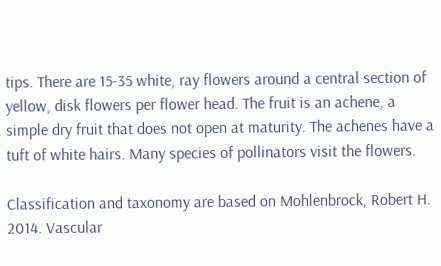tips. There are 15-35 white, ray flowers around a central section of yellow, disk flowers per flower head. The fruit is an achene, a simple dry fruit that does not open at maturity. The achenes have a tuft of white hairs. Many species of pollinators visit the flowers.

Classification and taxonomy are based on Mohlenbrock, Robert H. 2014. Vascular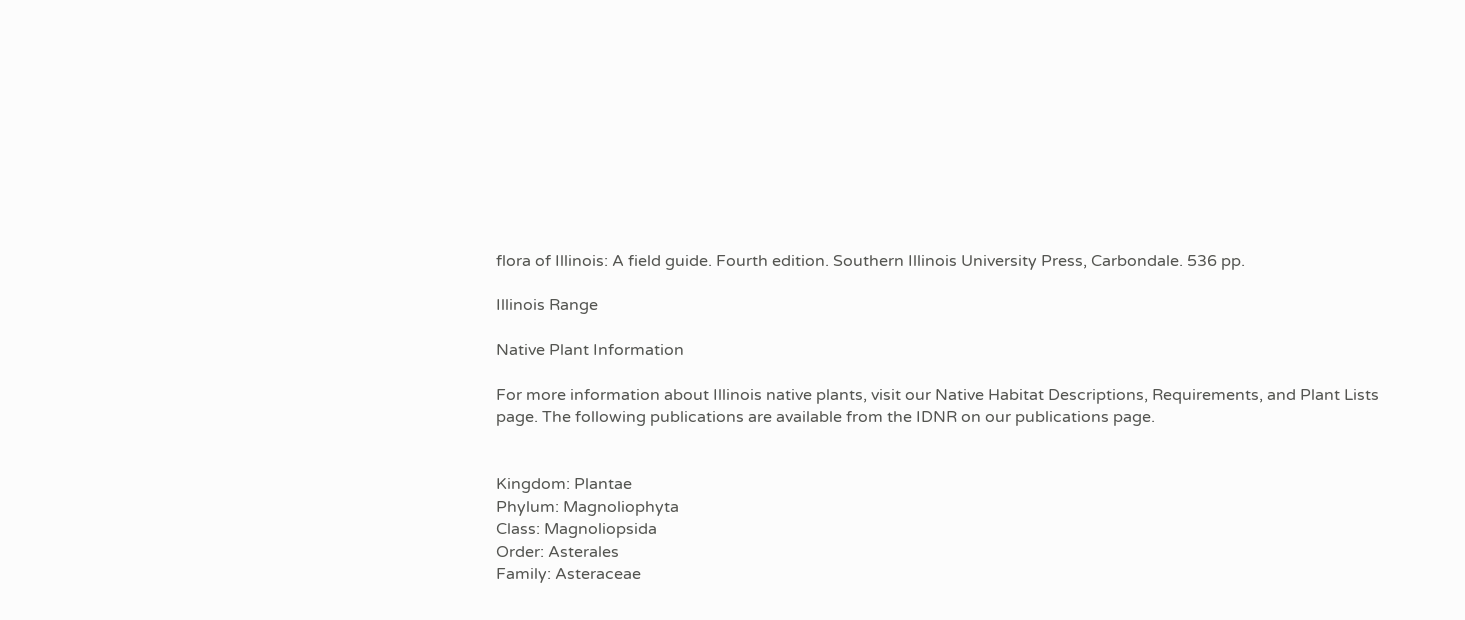flora of Illinois: A field guide. Fourth edition. Southern Illinois University Press, Carbondale. 536 pp.

Illinois Range

Native Plant Information

For more information about Illinois native plants, visit our Native Habitat Descriptions, Requirements, and Plant Lists page. The following publications are available from the IDNR on our publications page.


Kingdom: Plantae
Phylum: Magnoliophyta
Class: Magnoliopsida
Order: Asterales
Family: Asteraceae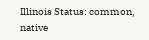Illinois Status: common, native